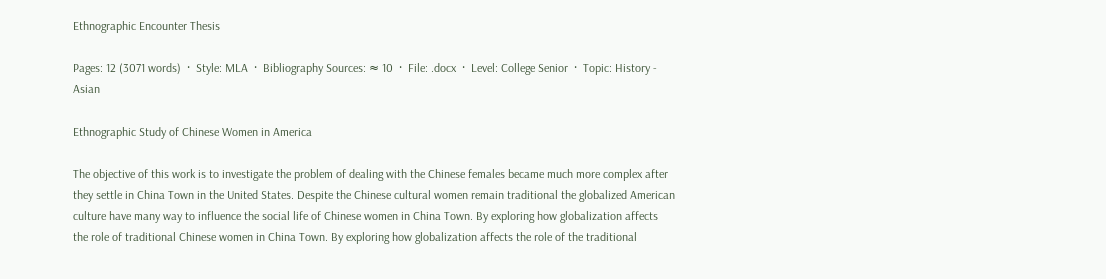Ethnographic Encounter Thesis

Pages: 12 (3071 words)  ·  Style: MLA  ·  Bibliography Sources: ≈ 10  ·  File: .docx  ·  Level: College Senior  ·  Topic: History - Asian

Ethnographic Study of Chinese Women in America

The objective of this work is to investigate the problem of dealing with the Chinese females became much more complex after they settle in China Town in the United States. Despite the Chinese cultural women remain traditional the globalized American culture have many way to influence the social life of Chinese women in China Town. By exploring how globalization affects the role of traditional Chinese women in China Town. By exploring how globalization affects the role of the traditional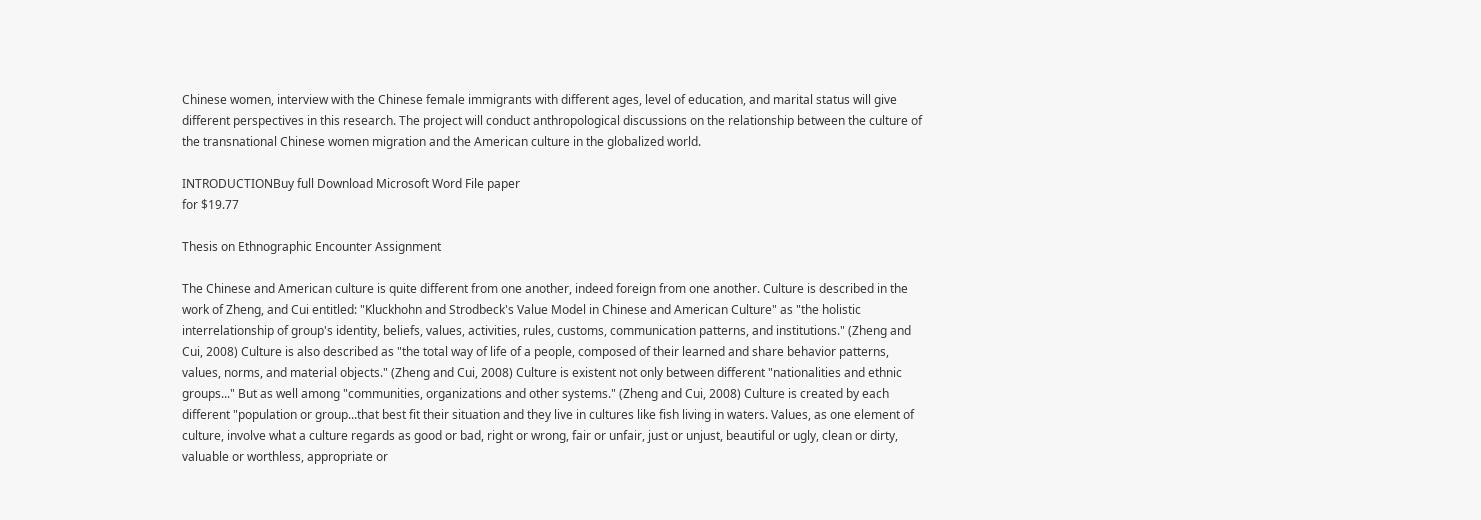Chinese women, interview with the Chinese female immigrants with different ages, level of education, and marital status will give different perspectives in this research. The project will conduct anthropological discussions on the relationship between the culture of the transnational Chinese women migration and the American culture in the globalized world.

INTRODUCTIONBuy full Download Microsoft Word File paper
for $19.77

Thesis on Ethnographic Encounter Assignment

The Chinese and American culture is quite different from one another, indeed foreign from one another. Culture is described in the work of Zheng, and Cui entitled: "Kluckhohn and Strodbeck's Value Model in Chinese and American Culture" as "the holistic interrelationship of group's identity, beliefs, values, activities, rules, customs, communication patterns, and institutions." (Zheng and Cui, 2008) Culture is also described as "the total way of life of a people, composed of their learned and share behavior patterns, values, norms, and material objects." (Zheng and Cui, 2008) Culture is existent not only between different "nationalities and ethnic groups..." But as well among "communities, organizations and other systems." (Zheng and Cui, 2008) Culture is created by each different "population or group...that best fit their situation and they live in cultures like fish living in waters. Values, as one element of culture, involve what a culture regards as good or bad, right or wrong, fair or unfair, just or unjust, beautiful or ugly, clean or dirty, valuable or worthless, appropriate or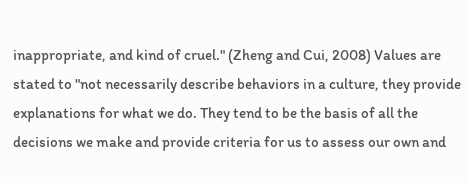inappropriate, and kind of cruel." (Zheng and Cui, 2008) Values are stated to "not necessarily describe behaviors in a culture, they provide explanations for what we do. They tend to be the basis of all the decisions we make and provide criteria for us to assess our own and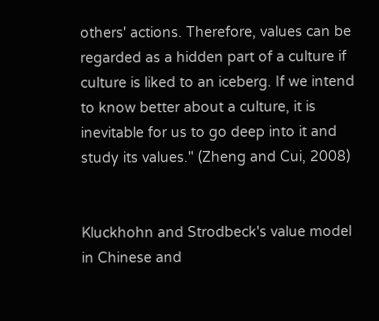others' actions. Therefore, values can be regarded as a hidden part of a culture if culture is liked to an iceberg. If we intend to know better about a culture, it is inevitable for us to go deep into it and study its values." (Zheng and Cui, 2008)


Kluckhohn and Strodbeck's value model in Chinese and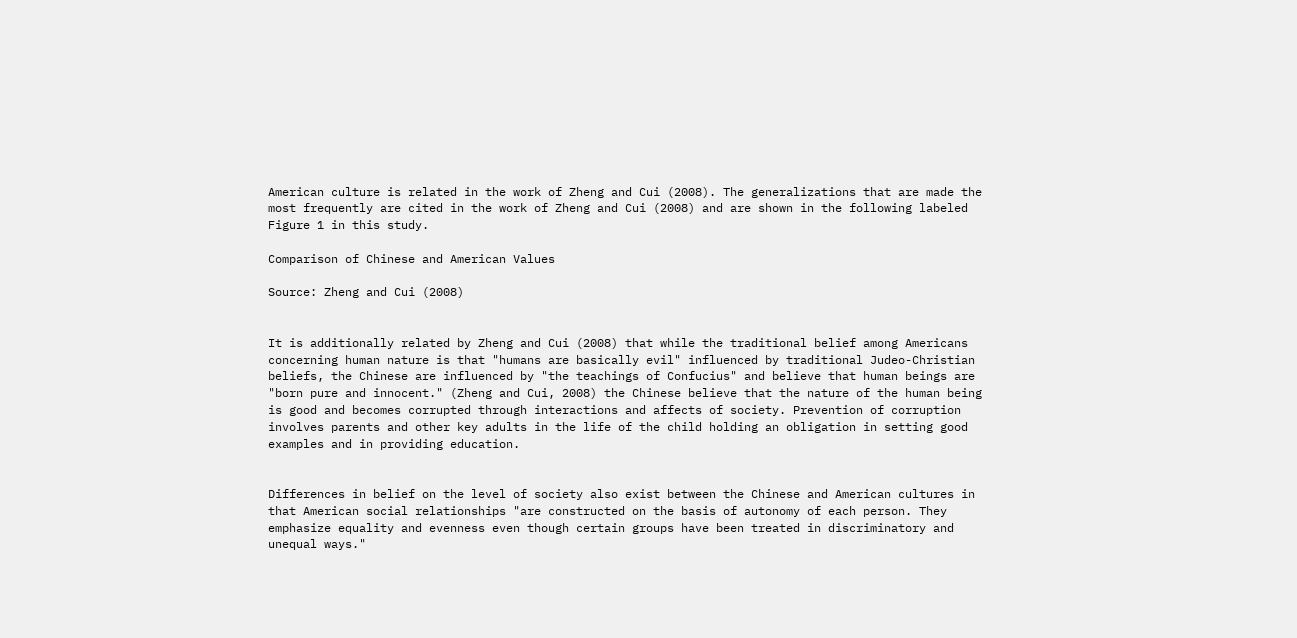American culture is related in the work of Zheng and Cui (2008). The generalizations that are made the most frequently are cited in the work of Zheng and Cui (2008) and are shown in the following labeled Figure 1 in this study.

Comparison of Chinese and American Values

Source: Zheng and Cui (2008)


It is additionally related by Zheng and Cui (2008) that while the traditional belief among Americans concerning human nature is that "humans are basically evil" influenced by traditional Judeo-Christian beliefs, the Chinese are influenced by "the teachings of Confucius" and believe that human beings are "born pure and innocent." (Zheng and Cui, 2008) the Chinese believe that the nature of the human being is good and becomes corrupted through interactions and affects of society. Prevention of corruption involves parents and other key adults in the life of the child holding an obligation in setting good examples and in providing education.


Differences in belief on the level of society also exist between the Chinese and American cultures in that American social relationships "are constructed on the basis of autonomy of each person. They emphasize equality and evenness even though certain groups have been treated in discriminatory and unequal ways."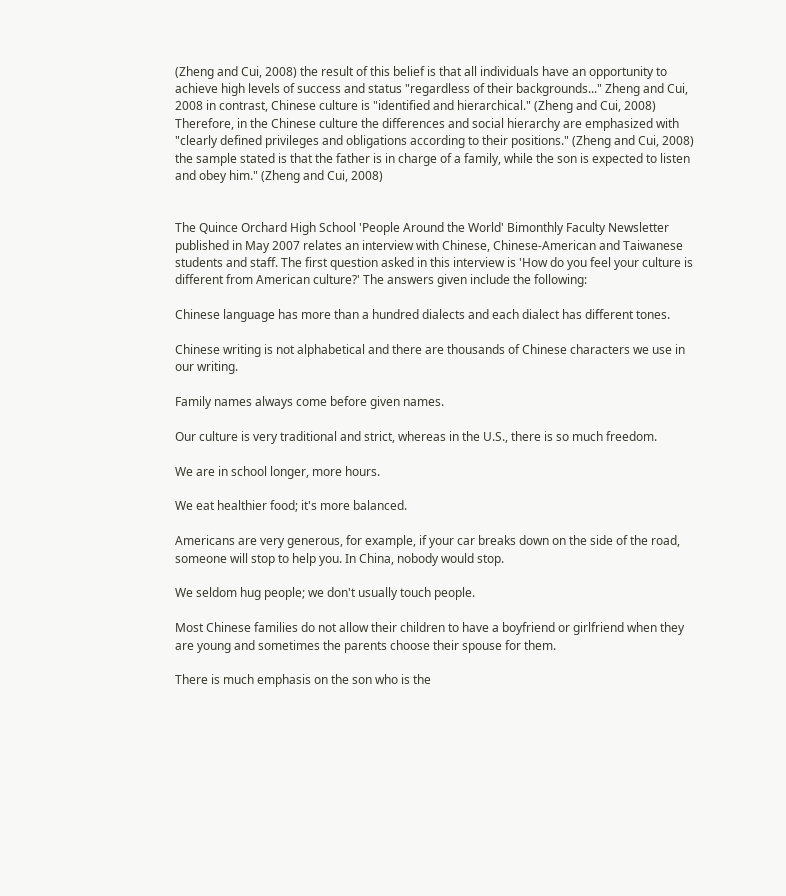(Zheng and Cui, 2008) the result of this belief is that all individuals have an opportunity to achieve high levels of success and status "regardless of their backgrounds..." Zheng and Cui, 2008 in contrast, Chinese culture is "identified and hierarchical." (Zheng and Cui, 2008) Therefore, in the Chinese culture the differences and social hierarchy are emphasized with "clearly defined privileges and obligations according to their positions." (Zheng and Cui, 2008) the sample stated is that the father is in charge of a family, while the son is expected to listen and obey him." (Zheng and Cui, 2008)


The Quince Orchard High School 'People Around the World' Bimonthly Faculty Newsletter published in May 2007 relates an interview with Chinese, Chinese-American and Taiwanese students and staff. The first question asked in this interview is 'How do you feel your culture is different from American culture?' The answers given include the following:

Chinese language has more than a hundred dialects and each dialect has different tones.

Chinese writing is not alphabetical and there are thousands of Chinese characters we use in our writing.

Family names always come before given names.

Our culture is very traditional and strict, whereas in the U.S., there is so much freedom.

We are in school longer, more hours.

We eat healthier food; it's more balanced.

Americans are very generous, for example, if your car breaks down on the side of the road, someone will stop to help you. In China, nobody would stop.

We seldom hug people; we don't usually touch people.

Most Chinese families do not allow their children to have a boyfriend or girlfriend when they are young and sometimes the parents choose their spouse for them.

There is much emphasis on the son who is the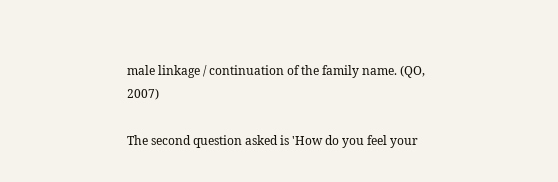male linkage / continuation of the family name. (QO, 2007)

The second question asked is 'How do you feel your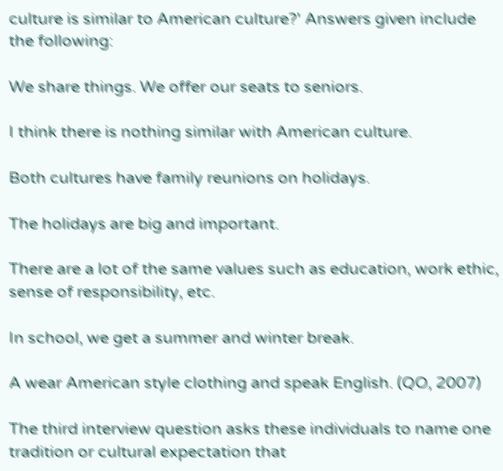culture is similar to American culture?' Answers given include the following:

We share things. We offer our seats to seniors.

I think there is nothing similar with American culture.

Both cultures have family reunions on holidays.

The holidays are big and important.

There are a lot of the same values such as education, work ethic, sense of responsibility, etc.

In school, we get a summer and winter break.

A wear American style clothing and speak English. (QO, 2007)

The third interview question asks these individuals to name one tradition or cultural expectation that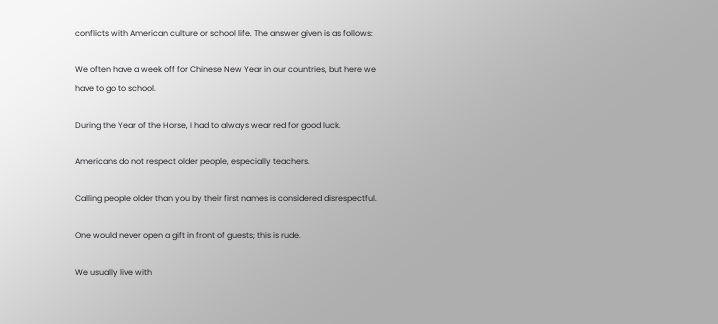conflicts with American culture or school life. The answer given is as follows:

We often have a week off for Chinese New Year in our countries, but here we have to go to school.

During the Year of the Horse, I had to always wear red for good luck.

Americans do not respect older people, especially teachers.

Calling people older than you by their first names is considered disrespectful.

One would never open a gift in front of guests; this is rude.

We usually live with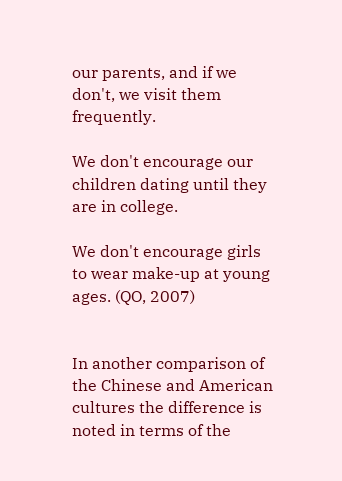our parents, and if we don't, we visit them frequently.

We don't encourage our children dating until they are in college.

We don't encourage girls to wear make-up at young ages. (QO, 2007)


In another comparison of the Chinese and American cultures the difference is noted in terms of the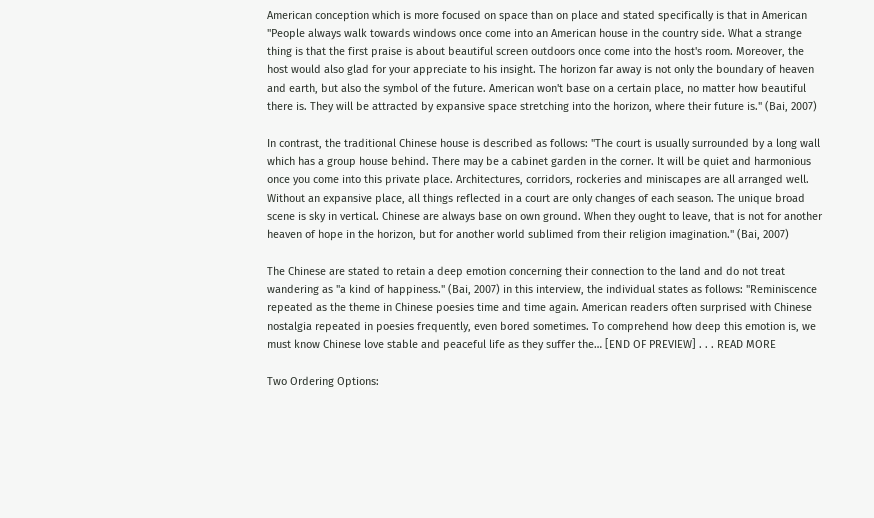American conception which is more focused on space than on place and stated specifically is that in American "People always walk towards windows once come into an American house in the country side. What a strange thing is that the first praise is about beautiful screen outdoors once come into the host's room. Moreover, the host would also glad for your appreciate to his insight. The horizon far away is not only the boundary of heaven and earth, but also the symbol of the future. American won't base on a certain place, no matter how beautiful there is. They will be attracted by expansive space stretching into the horizon, where their future is." (Bai, 2007)

In contrast, the traditional Chinese house is described as follows: "The court is usually surrounded by a long wall which has a group house behind. There may be a cabinet garden in the corner. It will be quiet and harmonious once you come into this private place. Architectures, corridors, rockeries and miniscapes are all arranged well. Without an expansive place, all things reflected in a court are only changes of each season. The unique broad scene is sky in vertical. Chinese are always base on own ground. When they ought to leave, that is not for another heaven of hope in the horizon, but for another world sublimed from their religion imagination." (Bai, 2007)

The Chinese are stated to retain a deep emotion concerning their connection to the land and do not treat wandering as "a kind of happiness." (Bai, 2007) in this interview, the individual states as follows: "Reminiscence repeated as the theme in Chinese poesies time and time again. American readers often surprised with Chinese nostalgia repeated in poesies frequently, even bored sometimes. To comprehend how deep this emotion is, we must know Chinese love stable and peaceful life as they suffer the… [END OF PREVIEW] . . . READ MORE

Two Ordering Options: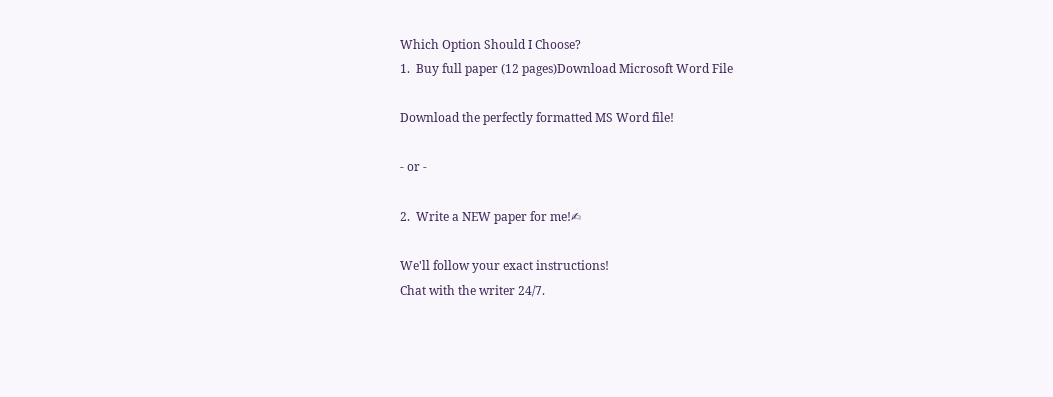Which Option Should I Choose?
1.  Buy full paper (12 pages)Download Microsoft Word File

Download the perfectly formatted MS Word file!

- or -

2.  Write a NEW paper for me!✍

We'll follow your exact instructions!
Chat with the writer 24/7.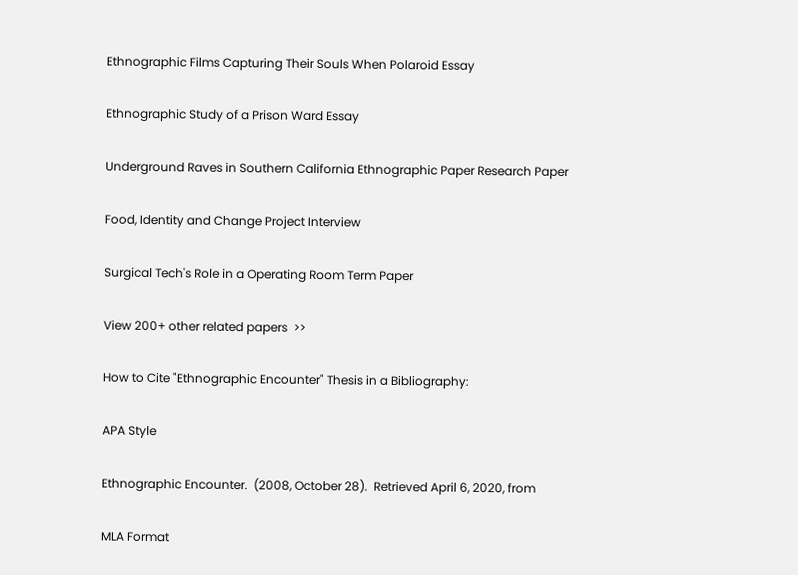Ethnographic Films Capturing Their Souls When Polaroid Essay

Ethnographic Study of a Prison Ward Essay

Underground Raves in Southern California Ethnographic Paper Research Paper

Food, Identity and Change Project Interview

Surgical Tech's Role in a Operating Room Term Paper

View 200+ other related papers  >>

How to Cite "Ethnographic Encounter" Thesis in a Bibliography:

APA Style

Ethnographic Encounter.  (2008, October 28).  Retrieved April 6, 2020, from

MLA Format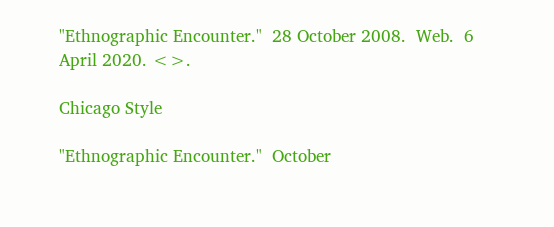"Ethnographic Encounter."  28 October 2008.  Web.  6 April 2020. <>.

Chicago Style

"Ethnographic Encounter."  October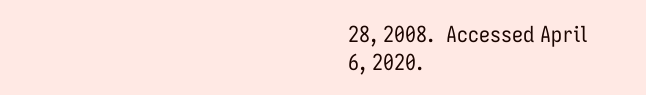28, 2008.  Accessed April 6, 2020.